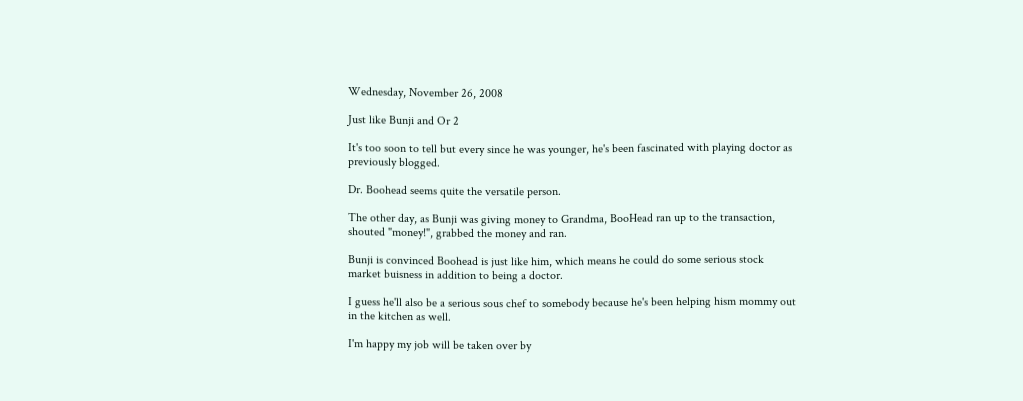Wednesday, November 26, 2008

Just like Bunji and Or 2

It's too soon to tell but every since he was younger, he's been fascinated with playing doctor as previously blogged.

Dr. Boohead seems quite the versatile person.

The other day, as Bunji was giving money to Grandma, BooHead ran up to the transaction, shouted "money!", grabbed the money and ran.

Bunji is convinced Boohead is just like him, which means he could do some serious stock market buisness in addition to being a doctor.

I guess he'll also be a serious sous chef to somebody because he's been helping hism mommy out in the kitchen as well.

I'm happy my job will be taken over by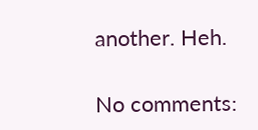another. Heh.

No comments: